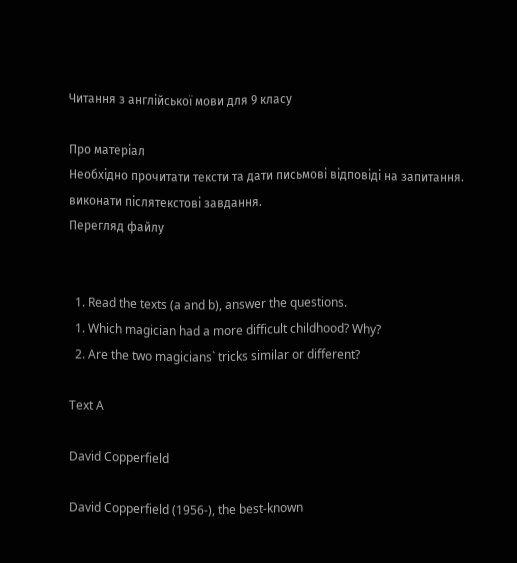Читання з англійської мови для 9 класу

Про матеріал
Необхідно прочитати тексти та дати письмові відповіді на запитання. виконати післятекстові завдання.
Перегляд файлу


  1. Read the texts (a and b), answer the questions.
  1. Which magician had a more difficult childhood? Why?
  2. Are the two magicians` tricks similar or different?

Text A

David Copperfield

David Copperfield (1956-), the best-known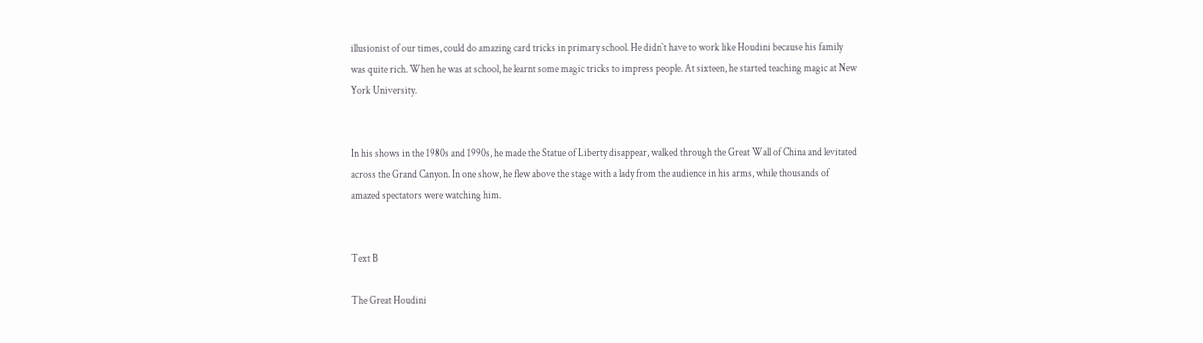illusionist of our times, could do amazing card tricks in primary school. He didn`t have to work like Houdini because his family was quite rich. When he was at school, he learnt some magic tricks to impress people. At sixteen, he started teaching magic at New York University.


In his shows in the 1980s and 1990s, he made the Statue of Liberty disappear, walked through the Great Wall of China and levitated across the Grand Canyon. In one show, he flew above the stage with a lady from the audience in his arms, while thousands of amazed spectators were watching him.


Text B

The Great Houdini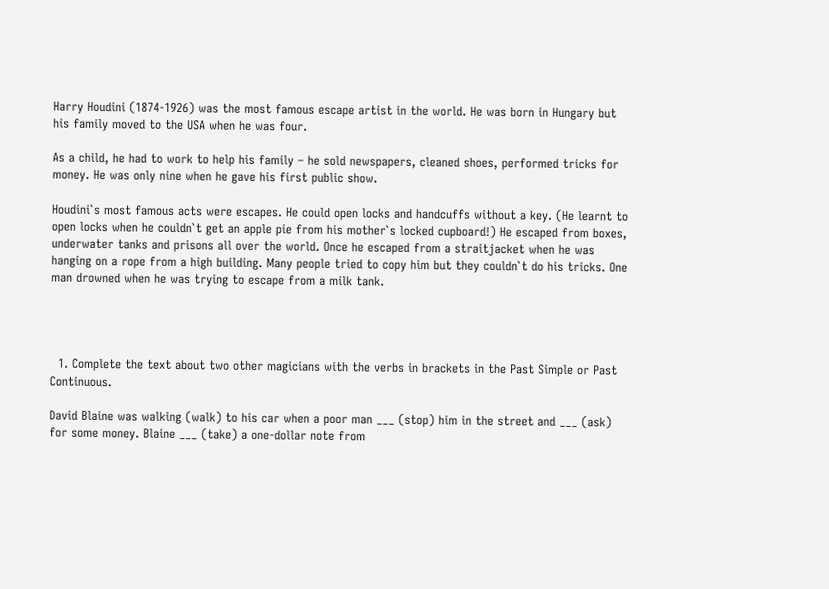Harry Houdini (1874-1926) was the most famous escape artist in the world. He was born in Hungary but his family moved to the USA when he was four.

As a child, he had to work to help his family – he sold newspapers, cleaned shoes, performed tricks for money. He was only nine when he gave his first public show.

Houdini`s most famous acts were escapes. He could open locks and handcuffs without a key. (He learnt to open locks when he couldn`t get an apple pie from his mother`s locked cupboard!) He escaped from boxes, underwater tanks and prisons all over the world. Once he escaped from a straitjacket when he was hanging on a rope from a high building. Many people tried to copy him but they couldn`t do his tricks. One man drowned when he was trying to escape from a milk tank.




  1. Complete the text about two other magicians with the verbs in brackets in the Past Simple or Past Continuous.

David Blaine was walking (walk) to his car when a poor man ___ (stop) him in the street and ___ (ask) for some money. Blaine ___ (take) a one-dollar note from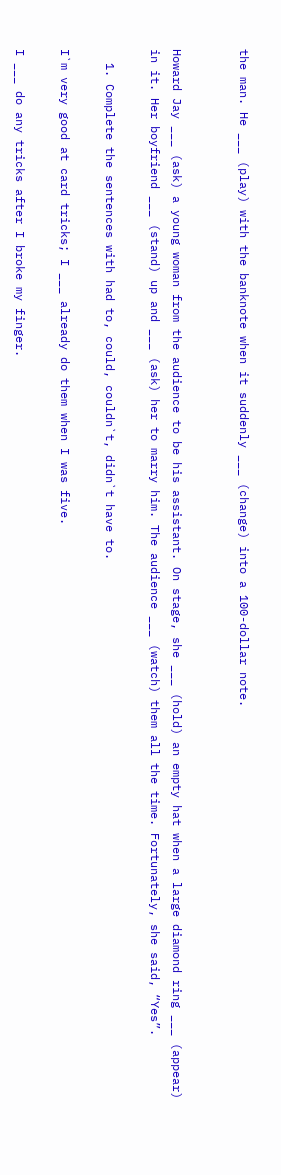the man. He ___ (play) with the banknote when it suddenly ___ (change) into a 100-dollar note.


Howard Jay ___ (ask) a young woman from the audience to be his assistant. On stage, she ___ (hold) an empty hat when a large diamond ring ___ (appear) in it. Her boyfriend ___ (stand) up and ___ (ask) her to marry him. The audience ___ (watch) them all the time. Fortunately, she said, “Yes”.

  1. Complete the sentences with had to, could, couldn`t, didn`t have to.

I`m very good at card tricks; I ___ already do them when I was five.

I ___ do any tricks after I broke my finger.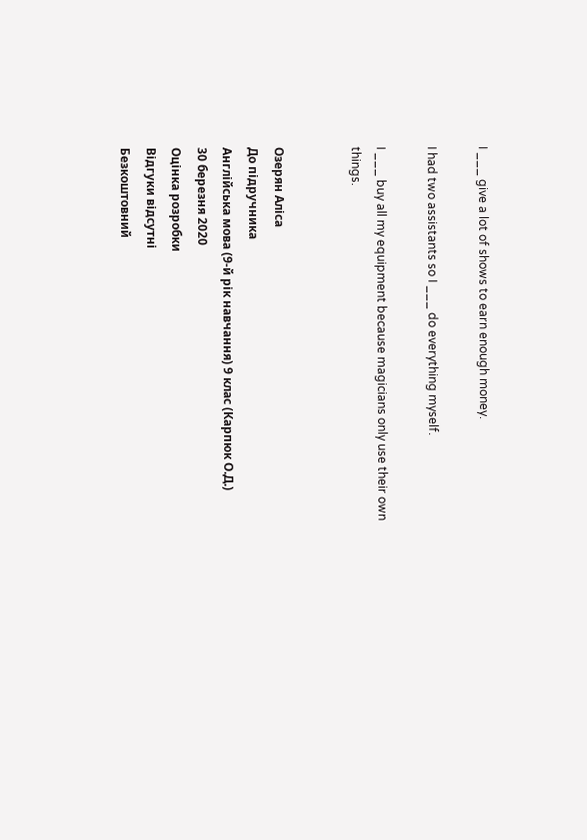I ___ give a lot of shows to earn enough money.

I had two assistants so I ___ do everything myself.

I ___ buy all my equipment because magicians only use their own things.


Озерян Аліса
До підручника
Англійська мова (9-й рік навчання) 9 клас (Карпюк О.Д.)
30 березня 2020
Оцінка розробки
Відгуки відсутні
Безкоштовний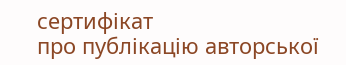сертифікат
про публікацію авторської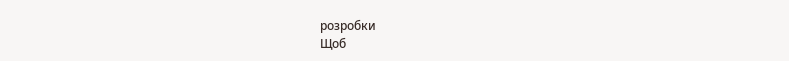розробки
Щоб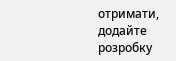отримати, додайте розробку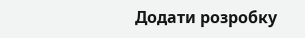Додати розробку